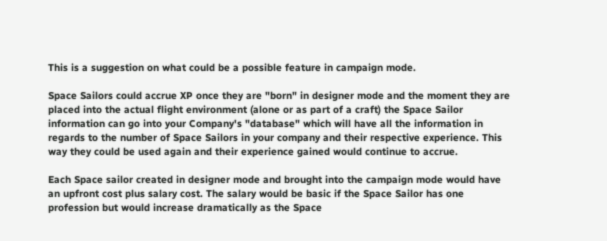This is a suggestion on what could be a possible feature in campaign mode.

Space Sailors could accrue XP once they are "born" in designer mode and the moment they are placed into the actual flight environment (alone or as part of a craft) the Space Sailor information can go into your Company's "database" which will have all the information in regards to the number of Space Sailors in your company and their respective experience. This way they could be used again and their experience gained would continue to accrue.

Each Space sailor created in designer mode and brought into the campaign mode would have an upfront cost plus salary cost. The salary would be basic if the Space Sailor has one profession but would increase dramatically as the Space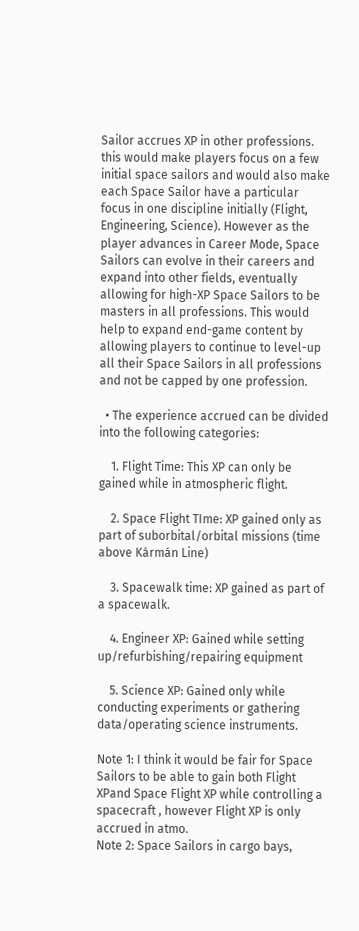Sailor accrues XP in other professions. this would make players focus on a few initial space sailors and would also make each Space Sailor have a particular focus in one discipline initially (Flight, Engineering, Science). However as the player advances in Career Mode, Space Sailors can evolve in their careers and expand into other fields, eventually allowing for high-XP Space Sailors to be masters in all professions. This would help to expand end-game content by allowing players to continue to level-up all their Space Sailors in all professions and not be capped by one profession.

  • The experience accrued can be divided into the following categories:

    1. Flight Time: This XP can only be gained while in atmospheric flight.

    2. Space Flight TIme: XP gained only as part of suborbital/orbital missions (time above Kármán Line)

    3. Spacewalk time: XP gained as part of a spacewalk.

    4. Engineer XP: Gained while setting up/refurbishing/repairing equipment

    5. Science XP: Gained only while conducting experiments or gathering data/operating science instruments.

Note 1: I think it would be fair for Space Sailors to be able to gain both Flight XPand Space Flight XP while controlling a spacecraft , however Flight XP is only accrued in atmo.
Note 2: Space Sailors in cargo bays,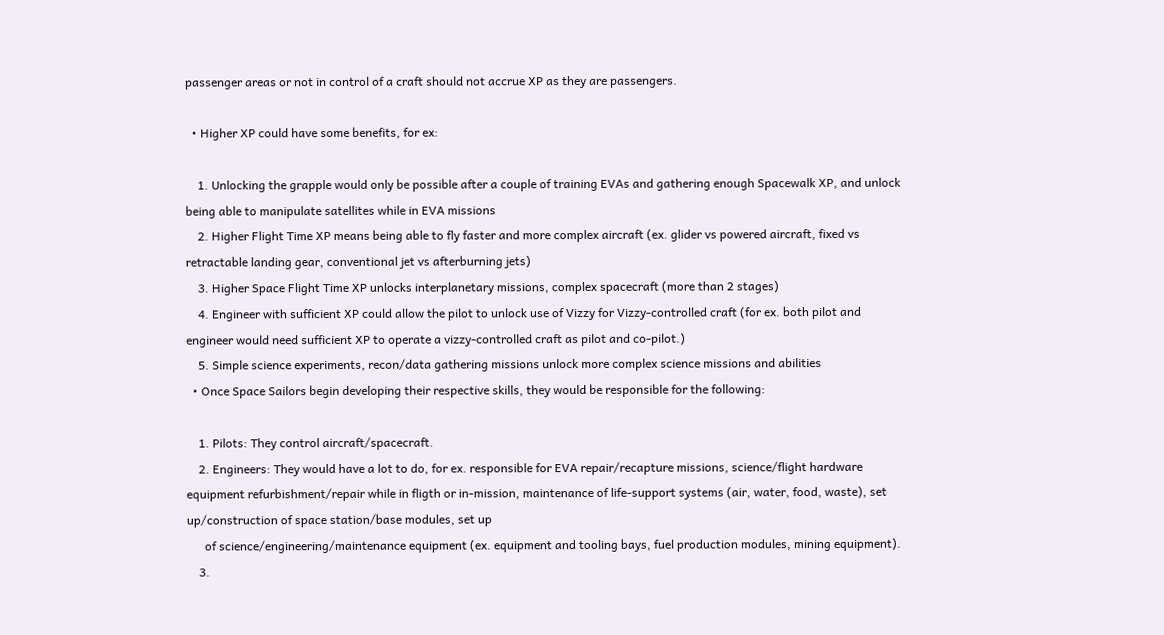passenger areas or not in control of a craft should not accrue XP as they are passengers.

  • Higher XP could have some benefits, for ex:

    1. Unlocking the grapple would only be possible after a couple of training EVAs and gathering enough Spacewalk XP, and unlock being able to manipulate satellites while in EVA missions
    2. Higher Flight Time XP means being able to fly faster and more complex aircraft (ex. glider vs powered aircraft, fixed vs retractable landing gear, conventional jet vs afterburning jets)
    3. Higher Space Flight Time XP unlocks interplanetary missions, complex spacecraft (more than 2 stages)
    4. Engineer with sufficient XP could allow the pilot to unlock use of Vizzy for Vizzy-controlled craft (for ex. both pilot and engineer would need sufficient XP to operate a vizzy-controlled craft as pilot and co-pilot.)
    5. Simple science experiments, recon/data gathering missions unlock more complex science missions and abilities
  • Once Space Sailors begin developing their respective skills, they would be responsible for the following:

    1. Pilots: They control aircraft/spacecraft.
    2. Engineers: They would have a lot to do, for ex. responsible for EVA repair/recapture missions, science/flight hardware equipment refurbishment/repair while in fligth or in-mission, maintenance of life-support systems (air, water, food, waste), set up/construction of space station/base modules, set up
      of science/engineering/maintenance equipment (ex. equipment and tooling bays, fuel production modules, mining equipment).
    3.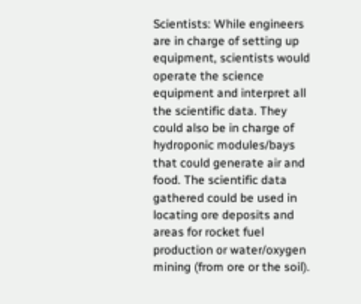Scientists: While engineers are in charge of setting up equipment, scientists would operate the science equipment and interpret all the scientific data. They could also be in charge of hydroponic modules/bays that could generate air and food. The scientific data gathered could be used in locating ore deposits and areas for rocket fuel production or water/oxygen mining (from ore or the soil).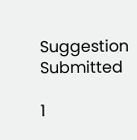Suggestion Submitted

1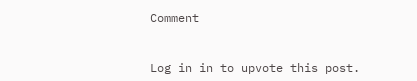Comment


Log in in to upvote this post.